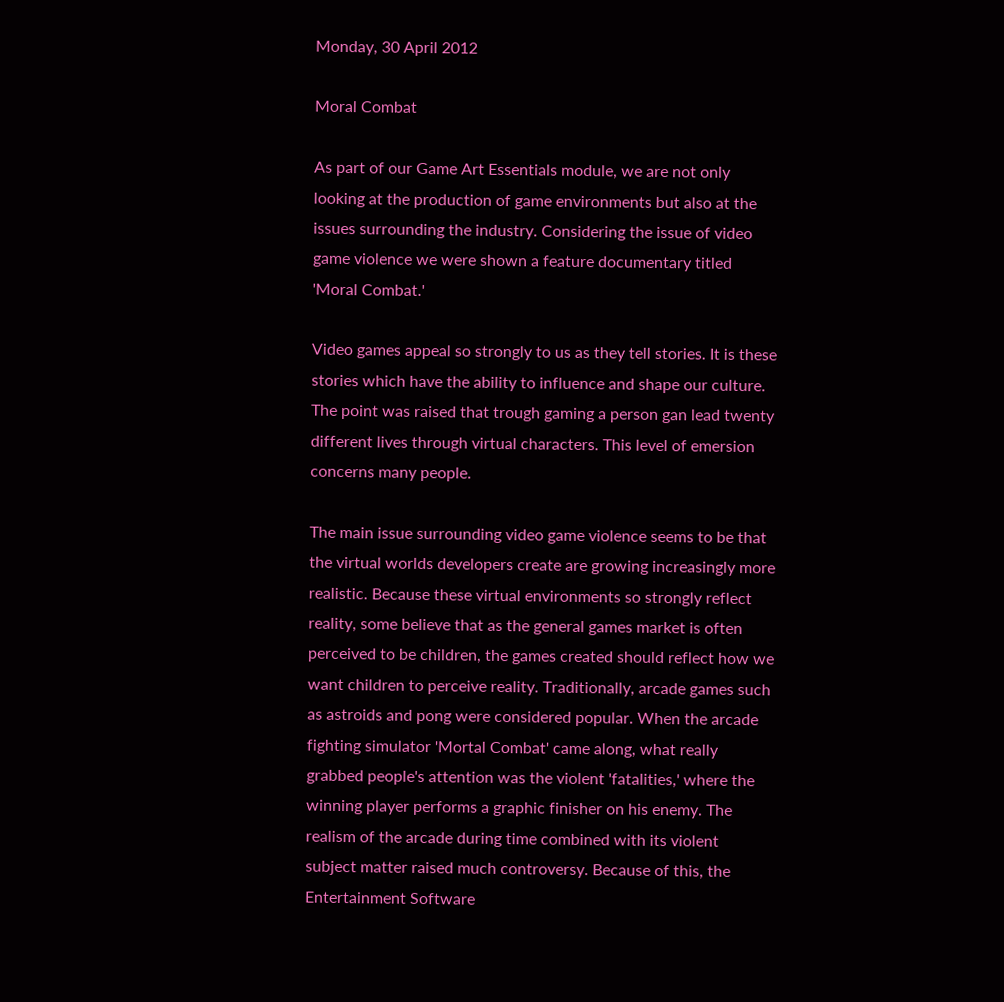Monday, 30 April 2012

Moral Combat

As part of our Game Art Essentials module, we are not only looking at the production of game environments but also at the issues surrounding the industry. Considering the issue of video game violence we were shown a feature documentary titled 'Moral Combat.'

Video games appeal so strongly to us as they tell stories. It is these stories which have the ability to influence and shape our culture. The point was raised that trough gaming a person gan lead twenty different lives through virtual characters. This level of emersion concerns many people.

The main issue surrounding video game violence seems to be that the virtual worlds developers create are growing increasingly more realistic. Because these virtual environments so strongly reflect reality, some believe that as the general games market is often perceived to be children, the games created should reflect how we want children to perceive reality. Traditionally, arcade games such as astroids and pong were considered popular. When the arcade fighting simulator 'Mortal Combat' came along, what really grabbed people's attention was the violent 'fatalities,' where the winning player performs a graphic finisher on his enemy. The realism of the arcade during time combined with its violent subject matter raised much controversy. Because of this, the Entertainment Software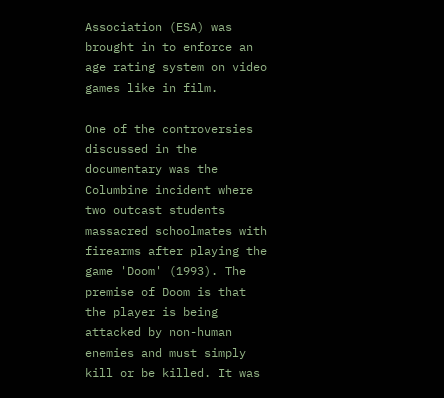Association (ESA) was brought in to enforce an age rating system on video games like in film.

One of the controversies discussed in the documentary was the Columbine incident where two outcast students massacred schoolmates with firearms after playing the game 'Doom' (1993). The premise of Doom is that the player is being attacked by non-human enemies and must simply kill or be killed. It was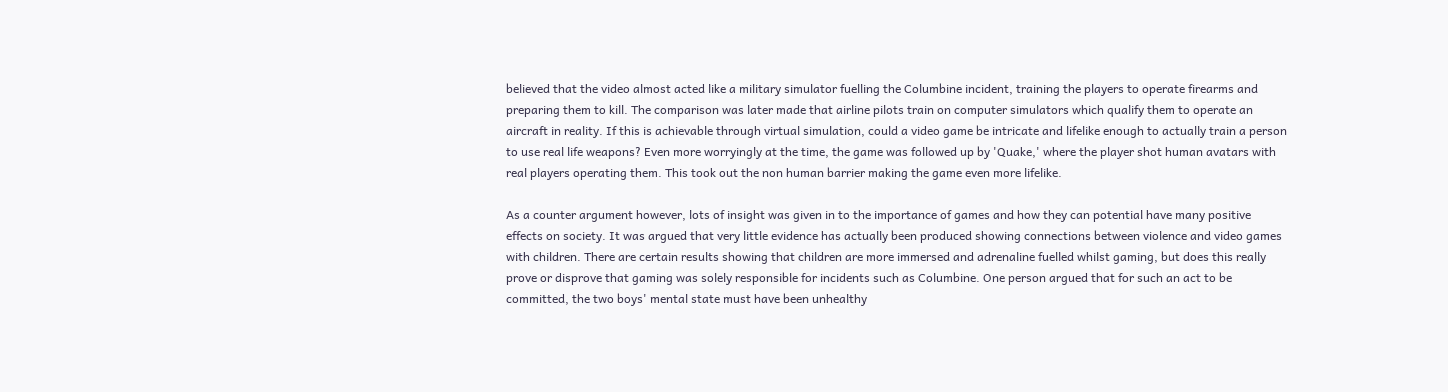believed that the video almost acted like a military simulator fuelling the Columbine incident, training the players to operate firearms and preparing them to kill. The comparison was later made that airline pilots train on computer simulators which qualify them to operate an aircraft in reality. If this is achievable through virtual simulation, could a video game be intricate and lifelike enough to actually train a person to use real life weapons? Even more worryingly at the time, the game was followed up by 'Quake,' where the player shot human avatars with real players operating them. This took out the non human barrier making the game even more lifelike.

As a counter argument however, lots of insight was given in to the importance of games and how they can potential have many positive effects on society. It was argued that very little evidence has actually been produced showing connections between violence and video games with children. There are certain results showing that children are more immersed and adrenaline fuelled whilst gaming, but does this really prove or disprove that gaming was solely responsible for incidents such as Columbine. One person argued that for such an act to be committed, the two boys' mental state must have been unhealthy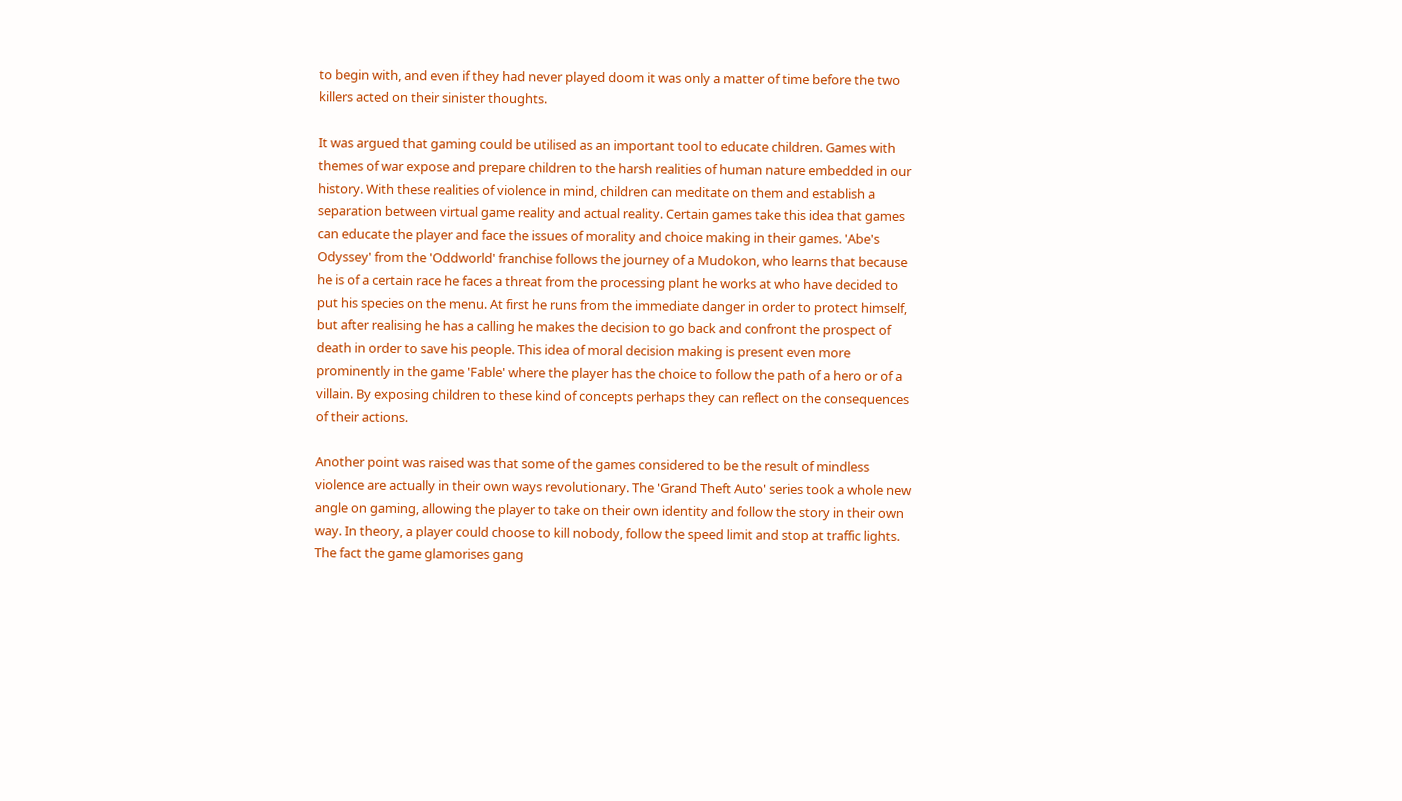to begin with, and even if they had never played doom it was only a matter of time before the two killers acted on their sinister thoughts.

It was argued that gaming could be utilised as an important tool to educate children. Games with themes of war expose and prepare children to the harsh realities of human nature embedded in our history. With these realities of violence in mind, children can meditate on them and establish a separation between virtual game reality and actual reality. Certain games take this idea that games can educate the player and face the issues of morality and choice making in their games. 'Abe's Odyssey' from the 'Oddworld' franchise follows the journey of a Mudokon, who learns that because he is of a certain race he faces a threat from the processing plant he works at who have decided to put his species on the menu. At first he runs from the immediate danger in order to protect himself, but after realising he has a calling he makes the decision to go back and confront the prospect of death in order to save his people. This idea of moral decision making is present even more prominently in the game 'Fable' where the player has the choice to follow the path of a hero or of a villain. By exposing children to these kind of concepts perhaps they can reflect on the consequences of their actions.

Another point was raised was that some of the games considered to be the result of mindless violence are actually in their own ways revolutionary. The 'Grand Theft Auto' series took a whole new angle on gaming, allowing the player to take on their own identity and follow the story in their own way. In theory, a player could choose to kill nobody, follow the speed limit and stop at traffic lights. The fact the game glamorises gang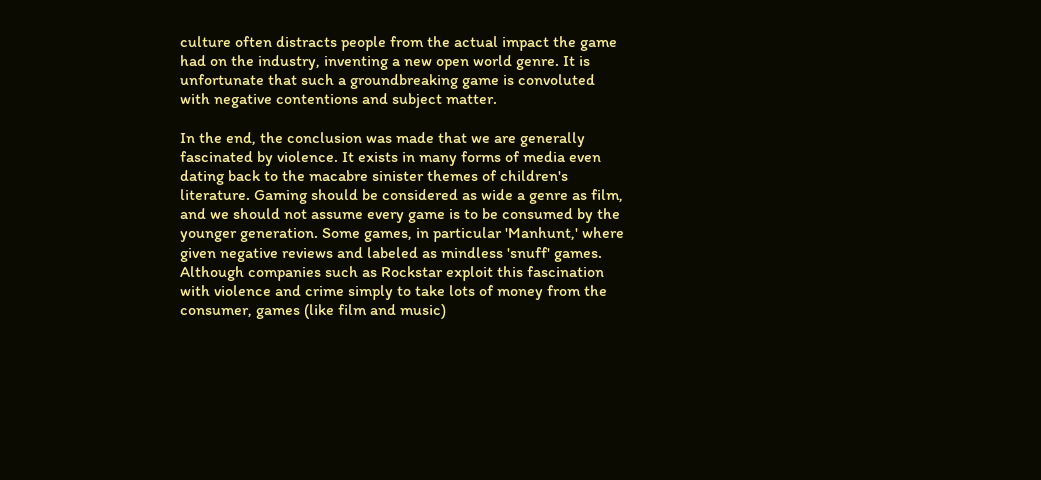culture often distracts people from the actual impact the game had on the industry, inventing a new open world genre. It is unfortunate that such a groundbreaking game is convoluted with negative contentions and subject matter.

In the end, the conclusion was made that we are generally fascinated by violence. It exists in many forms of media even dating back to the macabre sinister themes of children's literature. Gaming should be considered as wide a genre as film, and we should not assume every game is to be consumed by the younger generation. Some games, in particular 'Manhunt,' where given negative reviews and labeled as mindless 'snuff' games. Although companies such as Rockstar exploit this fascination with violence and crime simply to take lots of money from the consumer, games (like film and music)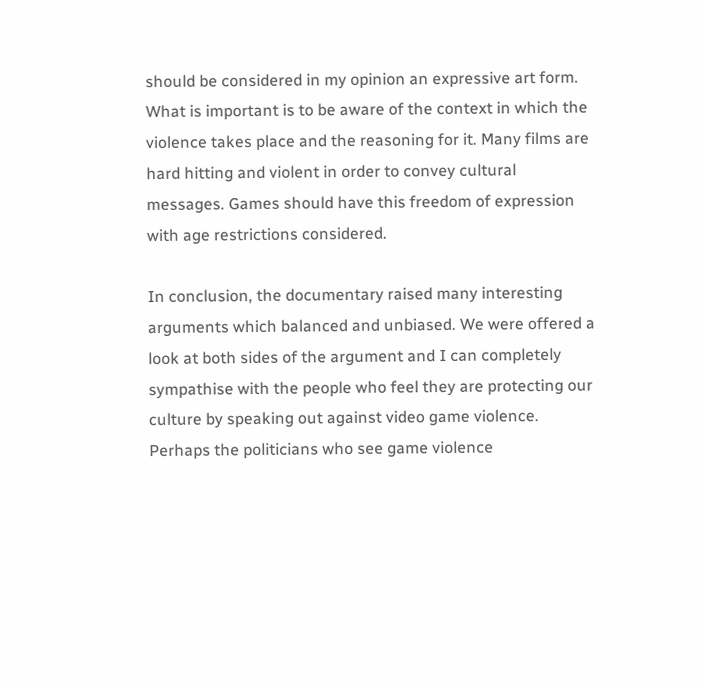should be considered in my opinion an expressive art form. What is important is to be aware of the context in which the violence takes place and the reasoning for it. Many films are hard hitting and violent in order to convey cultural messages. Games should have this freedom of expression with age restrictions considered.

In conclusion, the documentary raised many interesting arguments which balanced and unbiased. We were offered a look at both sides of the argument and I can completely sympathise with the people who feel they are protecting our culture by speaking out against video game violence. Perhaps the politicians who see game violence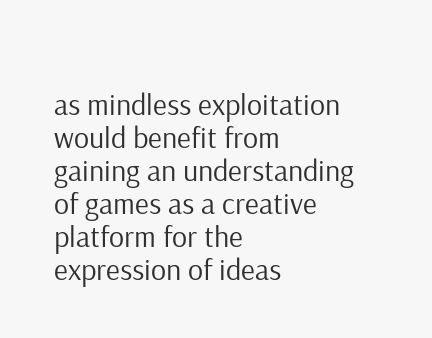as mindless exploitation  would benefit from gaining an understanding of games as a creative platform for the expression of ideas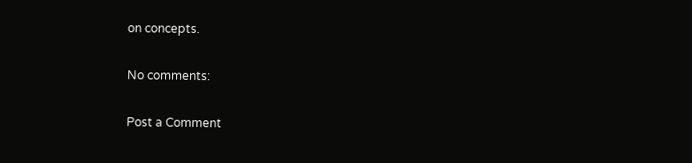on concepts.

No comments:

Post a Comment